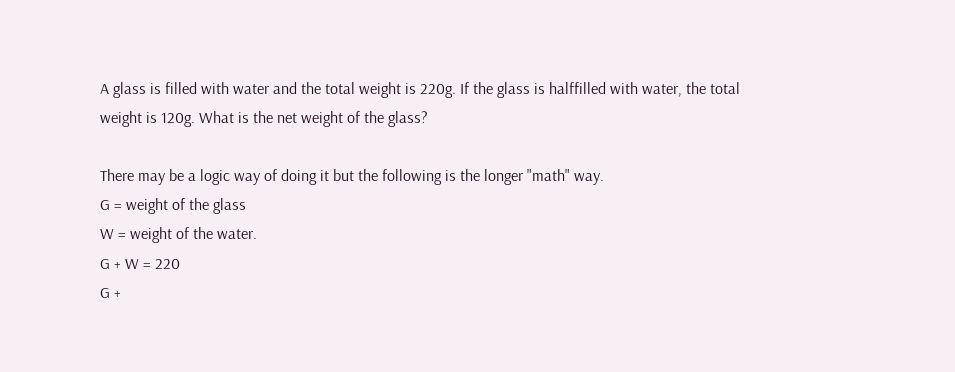A glass is filled with water and the total weight is 220g. If the glass is halffilled with water, the total weight is 120g. What is the net weight of the glass?

There may be a logic way of doing it but the following is the longer "math" way.
G = weight of the glass
W = weight of the water.
G + W = 220
G +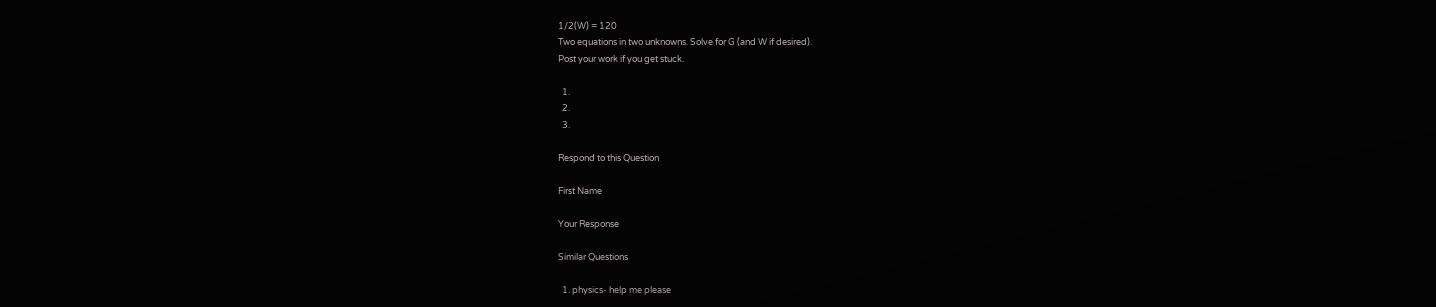1/2(W) = 120
Two equations in two unknowns. Solve for G (and W if desired).
Post your work if you get stuck.

  1.
  2.
  3.

Respond to this Question

First Name

Your Response

Similar Questions

  1. physics- help me please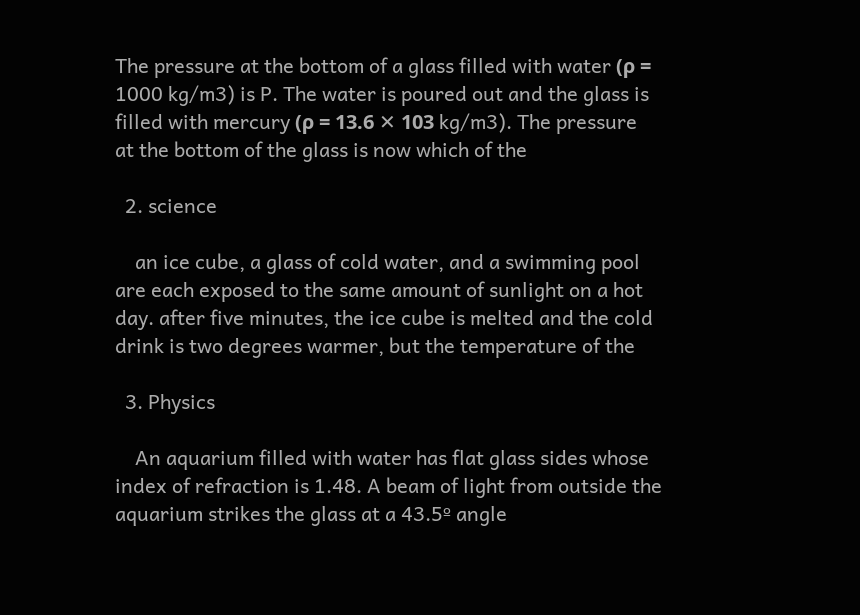The pressure at the bottom of a glass filled with water (ρ = 1000 kg/m3) is P. The water is poured out and the glass is filled with mercury (ρ = 13.6 ✕ 103 kg/m3). The pressure at the bottom of the glass is now which of the

  2. science

    an ice cube, a glass of cold water, and a swimming pool are each exposed to the same amount of sunlight on a hot day. after five minutes, the ice cube is melted and the cold drink is two degrees warmer, but the temperature of the

  3. Physics

    An aquarium filled with water has flat glass sides whose index of refraction is 1.48. A beam of light from outside the aquarium strikes the glass at a 43.5º angle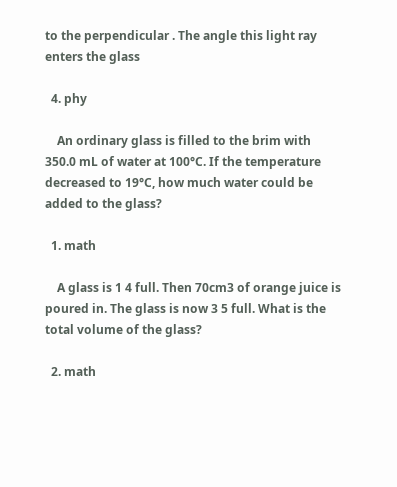to the perpendicular . The angle this light ray enters the glass

  4. phy

    An ordinary glass is filled to the brim with 350.0 mL of water at 100°C. If the temperature decreased to 19°C, how much water could be added to the glass?

  1. math

    A glass is 1 4 full. Then 70cm3 of orange juice is poured in. The glass is now 3 5 full. What is the total volume of the glass?

  2. math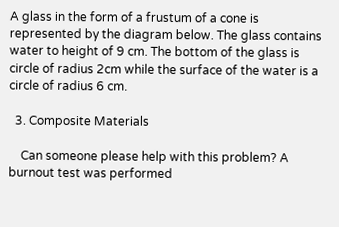A glass in the form of a frustum of a cone is represented by the diagram below. The glass contains water to height of 9 cm. The bottom of the glass is circle of radius 2cm while the surface of the water is a circle of radius 6 cm.

  3. Composite Materials

    Can someone please help with this problem? A burnout test was performed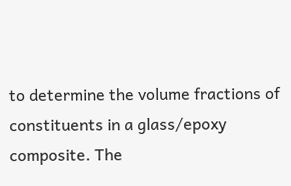to determine the volume fractions of constituents in a glass/epoxy composite. The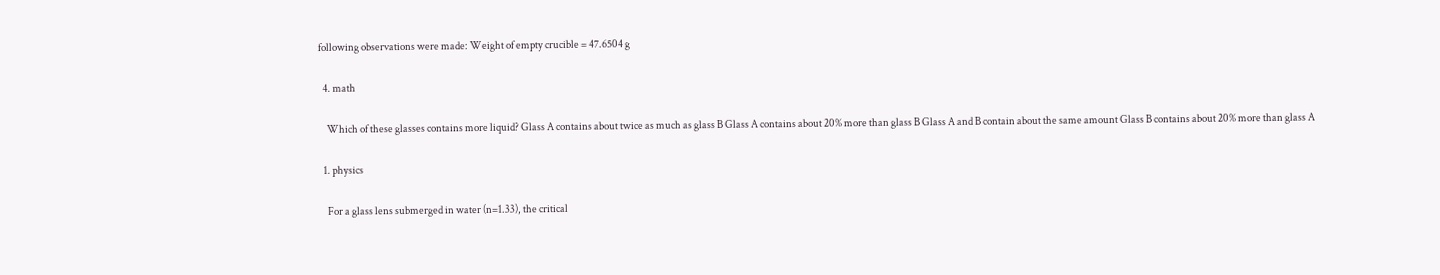following observations were made: Weight of empty crucible = 47.6504 g

  4. math

    Which of these glasses contains more liquid? Glass A contains about twice as much as glass B Glass A contains about 20% more than glass B Glass A and B contain about the same amount Glass B contains about 20% more than glass A

  1. physics

    For a glass lens submerged in water (n=1.33), the critical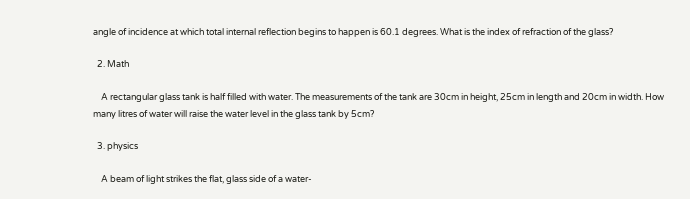angle of incidence at which total internal reflection begins to happen is 60.1 degrees. What is the index of refraction of the glass?

  2. Math

    A rectangular glass tank is half filled with water. The measurements of the tank are 30cm in height, 25cm in length and 20cm in width. How many litres of water will raise the water level in the glass tank by 5cm?

  3. physics

    A beam of light strikes the flat, glass side of a water-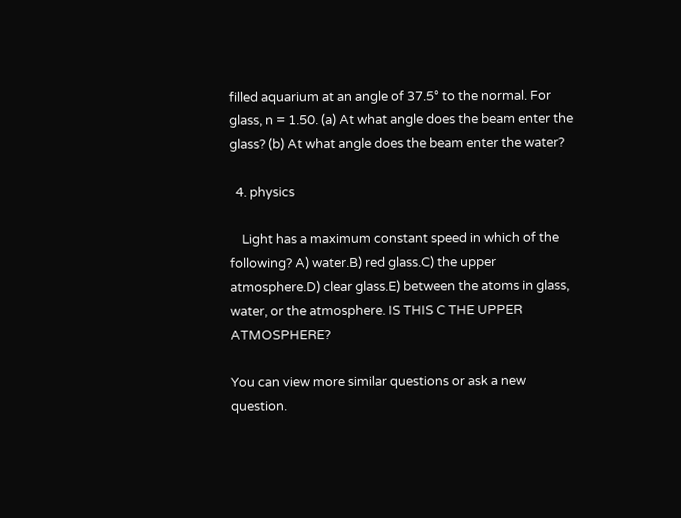filled aquarium at an angle of 37.5° to the normal. For glass, n = 1.50. (a) At what angle does the beam enter the glass? (b) At what angle does the beam enter the water?

  4. physics

    Light has a maximum constant speed in which of the following? A) water.B) red glass.C) the upper atmosphere.D) clear glass.E) between the atoms in glass, water, or the atmosphere. IS THIS C THE UPPER ATMOSPHERE?

You can view more similar questions or ask a new question.